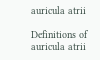auricula atrii

Definitions of auricula atrii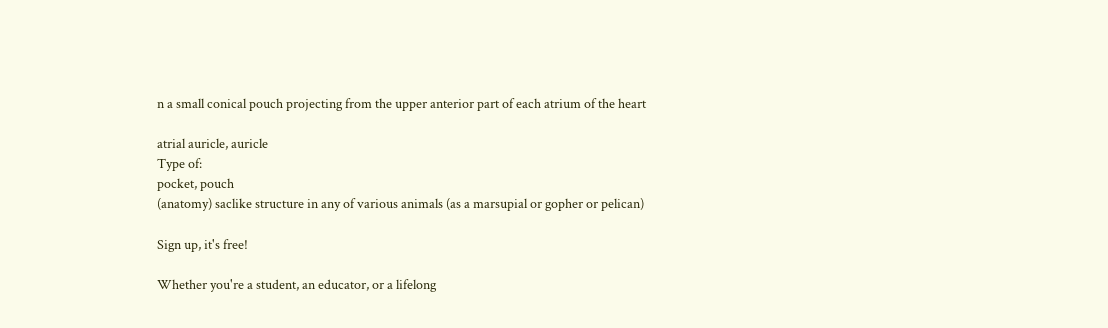n a small conical pouch projecting from the upper anterior part of each atrium of the heart

atrial auricle, auricle
Type of:
pocket, pouch
(anatomy) saclike structure in any of various animals (as a marsupial or gopher or pelican)

Sign up, it's free!

Whether you're a student, an educator, or a lifelong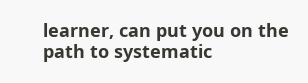learner, can put you on the path to systematic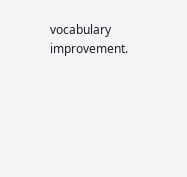vocabulary improvement.